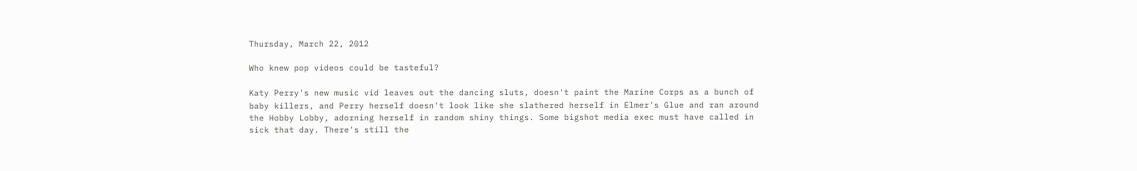Thursday, March 22, 2012

Who knew pop videos could be tasteful?

Katy Perry's new music vid leaves out the dancing sluts, doesn't paint the Marine Corps as a bunch of baby killers, and Perry herself doesn't look like she slathered herself in Elmer's Glue and ran around the Hobby Lobby, adorning herself in random shiny things. Some bigshot media exec must have called in sick that day. There's still the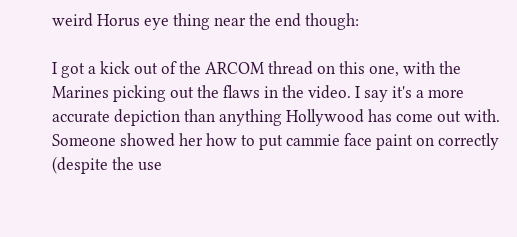weird Horus eye thing near the end though:

I got a kick out of the ARCOM thread on this one, with the Marines picking out the flaws in the video. I say it's a more accurate depiction than anything Hollywood has come out with. Someone showed her how to put cammie face paint on correctly (despite the use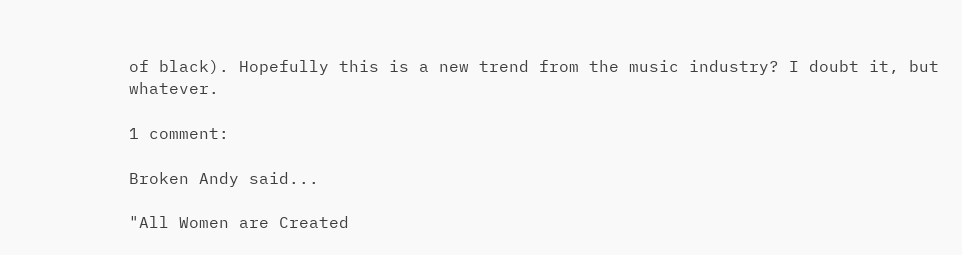of black). Hopefully this is a new trend from the music industry? I doubt it, but whatever.

1 comment:

Broken Andy said...

"All Women are Created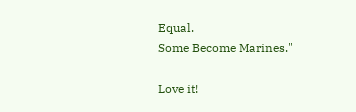Equal.
Some Become Marines."

Love it!